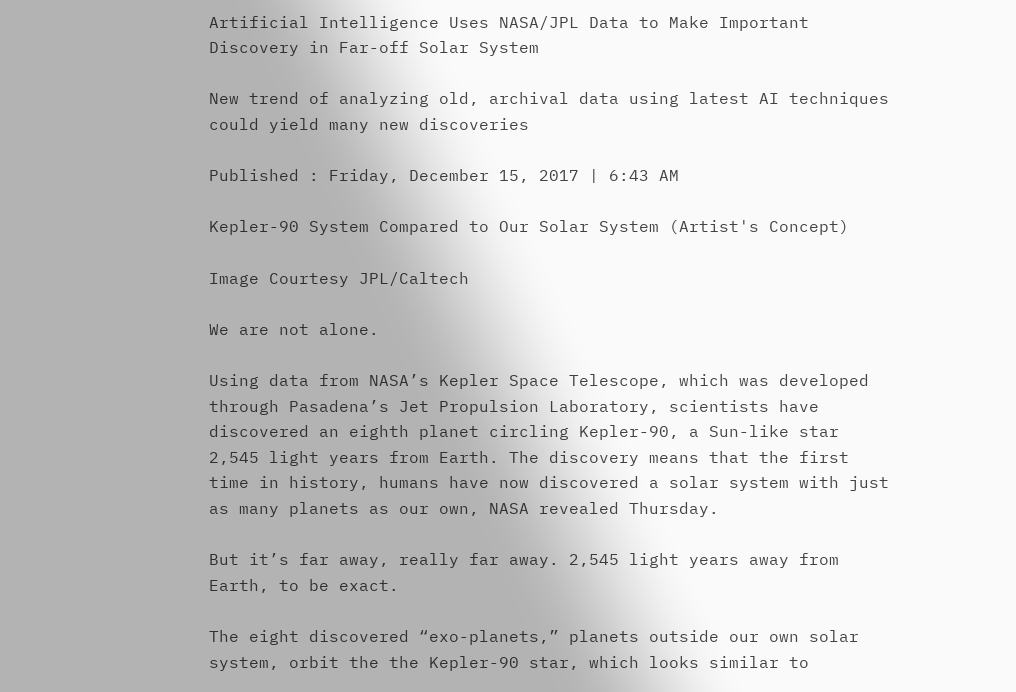Artificial Intelligence Uses NASA/JPL Data to Make Important Discovery in Far-off Solar System

New trend of analyzing old, archival data using latest AI techniques could yield many new discoveries

Published : Friday, December 15, 2017 | 6:43 AM

Kepler-90 System Compared to Our Solar System (Artist's Concept)

Image Courtesy JPL/Caltech

We are not alone.

Using data from NASA’s Kepler Space Telescope, which was developed through Pasadena’s Jet Propulsion Laboratory, scientists have discovered an eighth planet circling Kepler-90, a Sun-like star 2,545 light years from Earth. The discovery means that the first time in history, humans have now discovered a solar system with just as many planets as our own, NASA revealed Thursday.

But it’s far away, really far away. 2,545 light years away from Earth, to be exact.

The eight discovered “exo-planets,” planets outside our own solar system, orbit the the Kepler-90 star, which looks similar to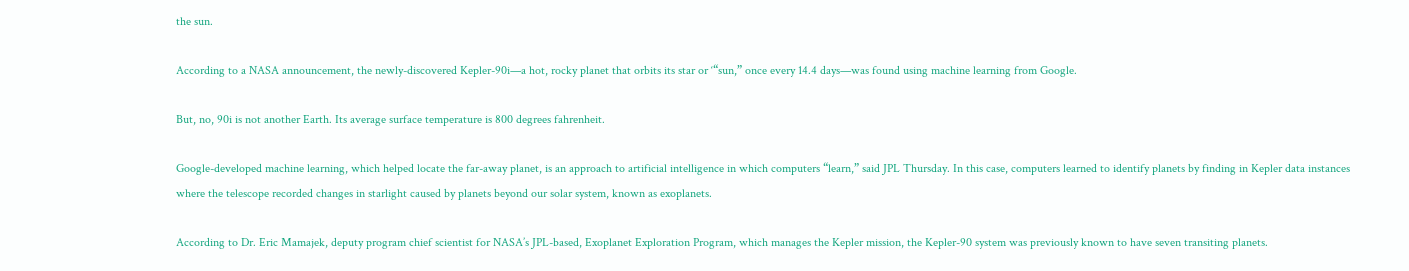the sun.

According to a NASA announcement, the newly-discovered Kepler-90i—a hot, rocky planet that orbits its star or ‘“sun,” once every 14.4 days—was found using machine learning from Google.

But, no, 90i is not another Earth. Its average surface temperature is 800 degrees fahrenheit.

Google-developed machine learning, which helped locate the far-away planet, is an approach to artificial intelligence in which computers “learn,” said JPL Thursday. In this case, computers learned to identify planets by finding in Kepler data instances where the telescope recorded changes in starlight caused by planets beyond our solar system, known as exoplanets.

According to Dr. Eric Mamajek, deputy program chief scientist for NASA’s JPL-based, Exoplanet Exploration Program, which manages the Kepler mission, the Kepler-90 system was previously known to have seven transiting planets.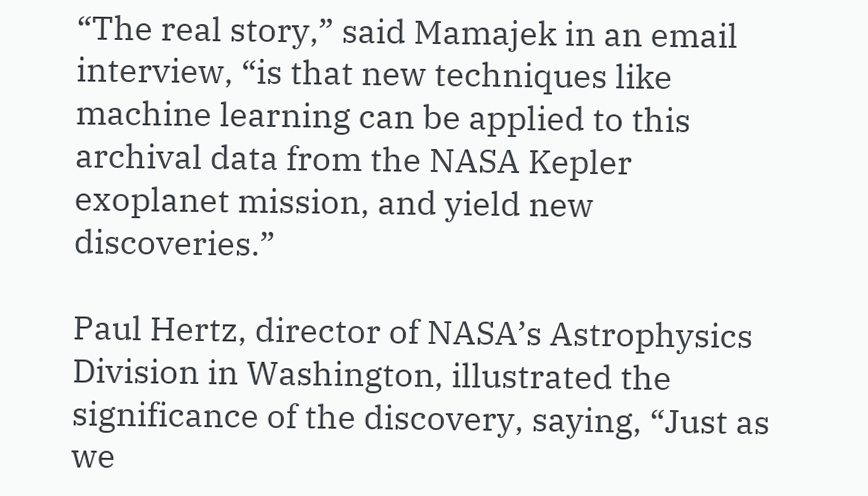“The real story,” said Mamajek in an email interview, “is that new techniques like machine learning can be applied to this archival data from the NASA Kepler exoplanet mission, and yield new discoveries.”

Paul Hertz, director of NASA’s Astrophysics Division in Washington, illustrated the significance of the discovery, saying, “Just as we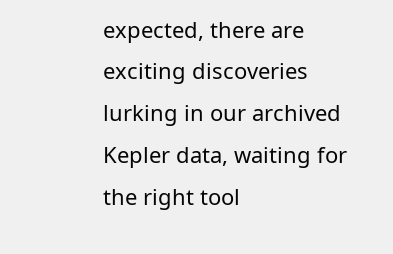expected, there are exciting discoveries lurking in our archived Kepler data, waiting for the right tool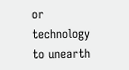or technology to unearth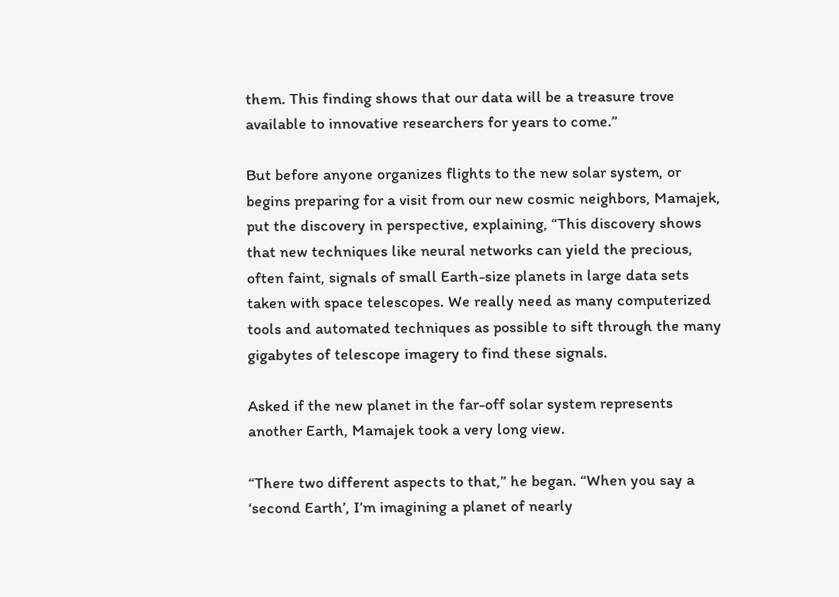them. This finding shows that our data will be a treasure trove available to innovative researchers for years to come.”

But before anyone organizes flights to the new solar system, or begins preparing for a visit from our new cosmic neighbors, Mamajek, put the discovery in perspective, explaining, “This discovery shows that new techniques like neural networks can yield the precious, often faint, signals of small Earth-size planets in large data sets taken with space telescopes. We really need as many computerized tools and automated techniques as possible to sift through the many gigabytes of telescope imagery to find these signals.

Asked if the new planet in the far-off solar system represents another Earth, Mamajek took a very long view.

“There two different aspects to that,” he began. “When you say a ‘second Earth’, I’m imagining a planet of nearly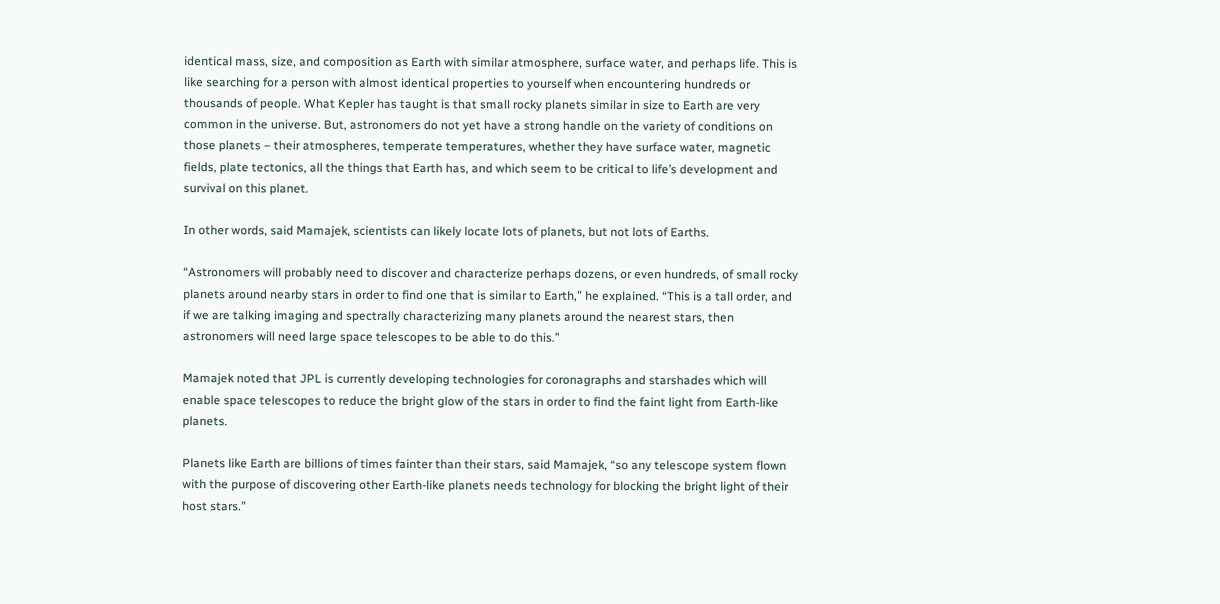identical mass, size, and composition as Earth with similar atmosphere, surface water, and perhaps life. This is like searching for a person with almost identical properties to yourself when encountering hundreds or thousands of people. What Kepler has taught is that small rocky planets similar in size to Earth are very common in the universe. But, astronomers do not yet have a strong handle on the variety of conditions on those planets – their atmospheres, temperate temperatures, whether they have surface water, magnetic fields, plate tectonics, all the things that Earth has, and which seem to be critical to life’s development and survival on this planet.

In other words, said Mamajek, scientists can likely locate lots of planets, but not lots of Earths.

“Astronomers will probably need to discover and characterize perhaps dozens, or even hundreds, of small rocky planets around nearby stars in order to find one that is similar to Earth,” he explained. “This is a tall order, and if we are talking imaging and spectrally characterizing many planets around the nearest stars, then astronomers will need large space telescopes to be able to do this.”

Mamajek noted that JPL is currently developing technologies for coronagraphs and starshades which will enable space telescopes to reduce the bright glow of the stars in order to find the faint light from Earth-like planets.

Planets like Earth are billions of times fainter than their stars, said Mamajek, “so any telescope system flown with the purpose of discovering other Earth-like planets needs technology for blocking the bright light of their host stars.”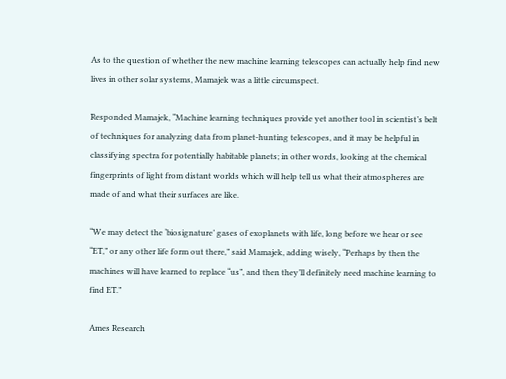As to the question of whether the new machine learning telescopes can actually help find new lives in other solar systems, Mamajek was a little circumspect.

Responded Mamajek, “Machine learning techniques provide yet another tool in scientist’s belt of techniques for analyzing data from planet-hunting telescopes, and it may be helpful in classifying spectra for potentially habitable planets; in other words, looking at the chemical fingerprints of light from distant worlds which will help tell us what their atmospheres are made of and what their surfaces are like.

“We may detect the ‘biosignature’ gases of exoplanets with life, long before we hear or see “ET,” or any other life form out there,” said Mamajek, adding wisely, “Perhaps by then the machines will have learned to replace “us”, and then they’ll definitely need machine learning to find ET.”

Ames Research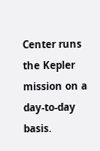Center runs the Kepler mission on a day-to-day basis.